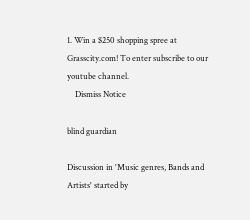1. Win a $250 shopping spree at Grasscity.com! To enter subscribe to our youtube channel.
    Dismiss Notice

blind guardian

Discussion in 'Music genres, Bands and Artists' started by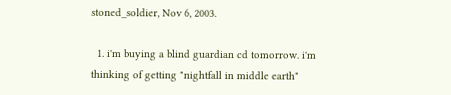stoned_soldier, Nov 6, 2003.

  1. i'm buying a blind guardian cd tomorrow. i'm thinking of getting "nightfall in middle earth"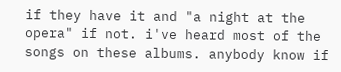if they have it and "a night at the opera" if not. i've heard most of the songs on these albums. anybody know if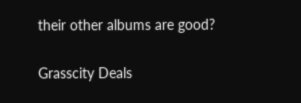their other albums are good?

Grasscity Deals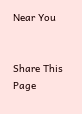Near You


Share This Page